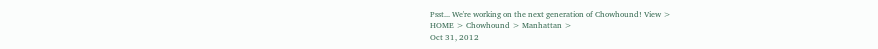Psst... We're working on the next generation of Chowhound! View >
HOME > Chowhound > Manhattan >
Oct 31, 2012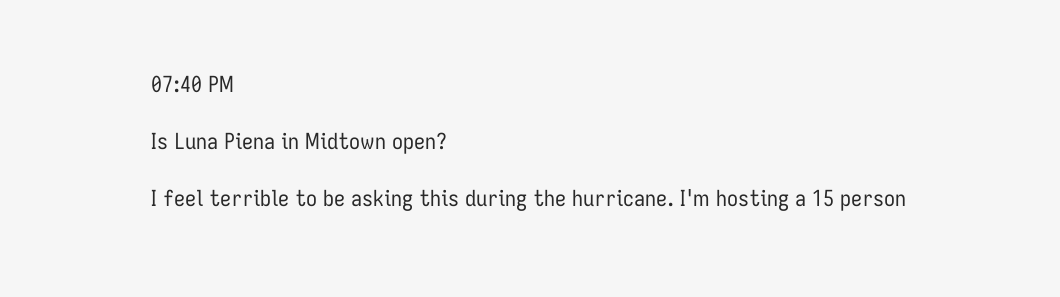07:40 PM

Is Luna Piena in Midtown open?

I feel terrible to be asking this during the hurricane. I'm hosting a 15 person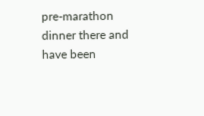pre-marathon dinner there and have been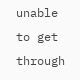unable to get through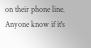on their phone line. Anyone know if it's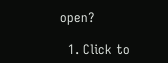open?

  1. Click to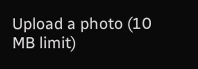Upload a photo (10 MB limit)